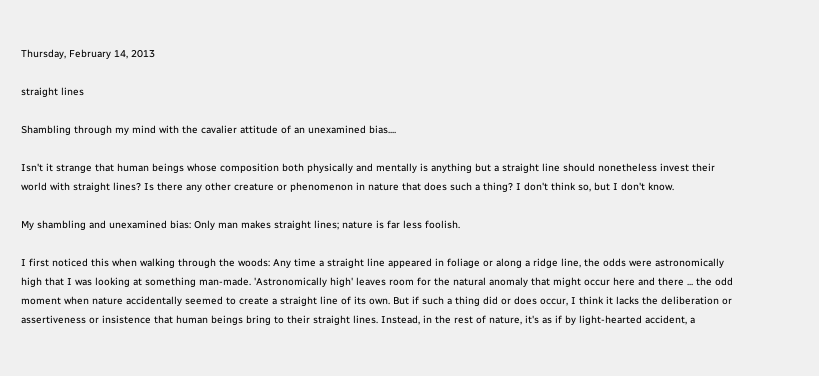Thursday, February 14, 2013

straight lines

Shambling through my mind with the cavalier attitude of an unexamined bias....

Isn't it strange that human beings whose composition both physically and mentally is anything but a straight line should nonetheless invest their world with straight lines? Is there any other creature or phenomenon in nature that does such a thing? I don't think so, but I don't know.

My shambling and unexamined bias: Only man makes straight lines; nature is far less foolish.

I first noticed this when walking through the woods: Any time a straight line appeared in foliage or along a ridge line, the odds were astronomically high that I was looking at something man-made. 'Astronomically high' leaves room for the natural anomaly that might occur here and there ... the odd moment when nature accidentally seemed to create a straight line of its own. But if such a thing did or does occur, I think it lacks the deliberation or assertiveness or insistence that human beings bring to their straight lines. Instead, in the rest of nature, it's as if by light-hearted accident, a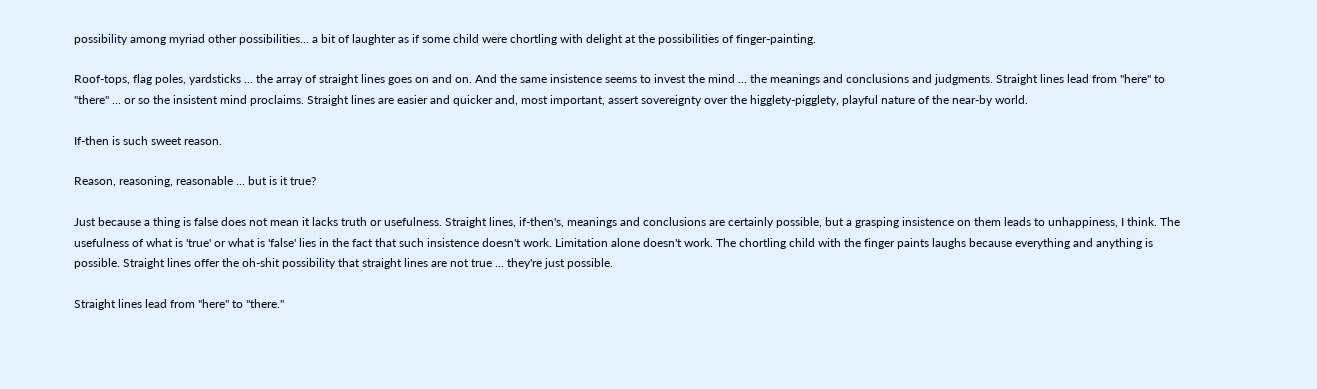possibility among myriad other possibilities... a bit of laughter as if some child were chortling with delight at the possibilities of finger-painting.

Roof-tops, flag poles, yardsticks ... the array of straight lines goes on and on. And the same insistence seems to invest the mind ... the meanings and conclusions and judgments. Straight lines lead from "here" to "there" ... or so the insistent mind proclaims. Straight lines are easier and quicker and, most important, assert sovereignty over the higglety-pigglety, playful nature of the near-by world.

If-then is such sweet reason.

Reason, reasoning, reasonable ... but is it true?

Just because a thing is false does not mean it lacks truth or usefulness. Straight lines, if-then's, meanings and conclusions are certainly possible, but a grasping insistence on them leads to unhappiness, I think. The usefulness of what is 'true' or what is 'false' lies in the fact that such insistence doesn't work. Limitation alone doesn't work. The chortling child with the finger paints laughs because everything and anything is possible. Straight lines offer the oh-shit possibility that straight lines are not true ... they're just possible.

Straight lines lead from "here" to "there."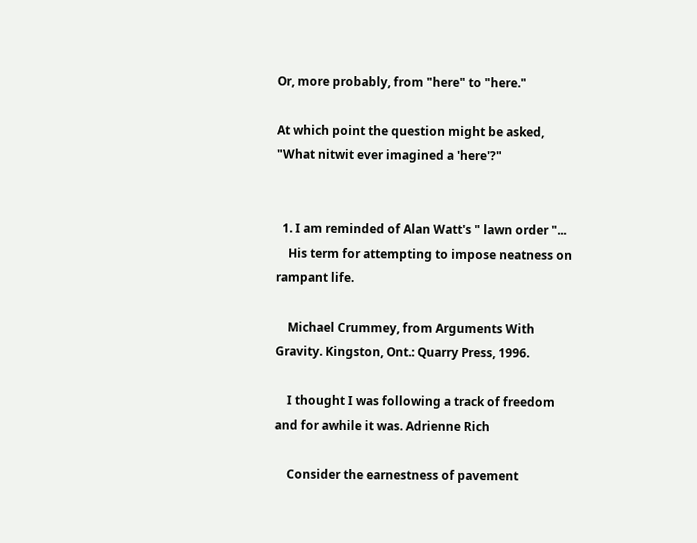Or, more probably, from "here" to "here."

At which point the question might be asked, "What nitwit ever imagined a 'here'?"


  1. I am reminded of Alan Watt's " lawn order "...
    His term for attempting to impose neatness on rampant life.

    Michael Crummey, from Arguments With Gravity. Kingston, Ont.: Quarry Press, 1996.

    I thought I was following a track of freedom and for awhile it was. Adrienne Rich

    Consider the earnestness of pavement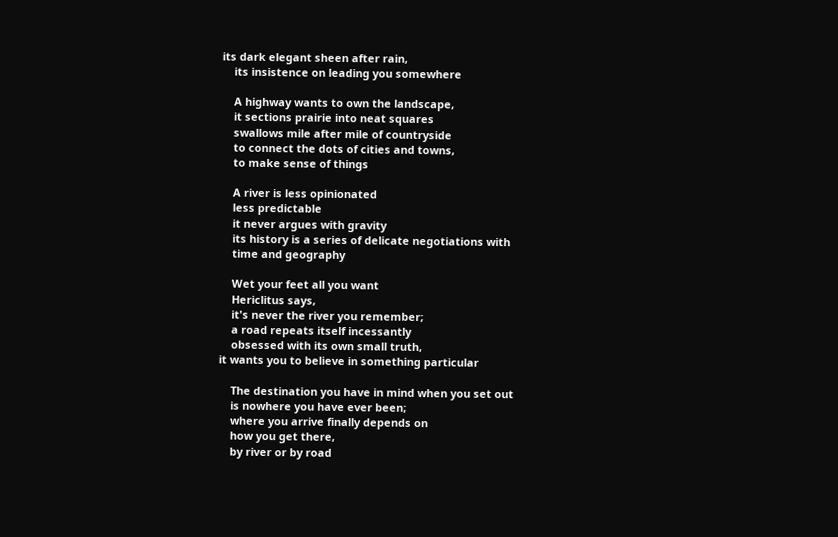its dark elegant sheen after rain,
    its insistence on leading you somewhere

    A highway wants to own the landscape,
    it sections prairie into neat squares
    swallows mile after mile of countryside
    to connect the dots of cities and towns,
    to make sense of things

    A river is less opinionated
    less predictable
    it never argues with gravity
    its history is a series of delicate negotiations with
    time and geography

    Wet your feet all you want
    Hericlitus says,
    it's never the river you remember;
    a road repeats itself incessantly
    obsessed with its own small truth,
it wants you to believe in something particular

    The destination you have in mind when you set out
    is nowhere you have ever been;
    where you arrive finally depends on
    how you get there,
    by river or by road